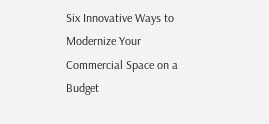Six Innovative Ways to Modernize Your Commercial Space on a Budget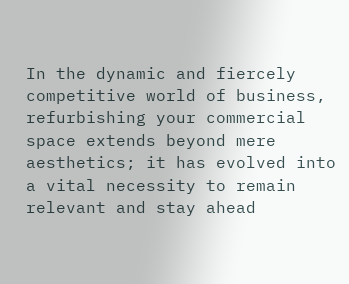In the dynamic and fiercely competitive world of business, refurbishing your commercial space extends beyond mere aesthetics; it has evolved into a vital necessity to remain relevant and stay ahead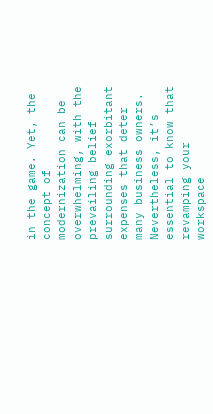in the game. Yet, the concept of modernization can be overwhelming, with the prevailing belief surrounding exorbitant expenses that deter many business owners. Nevertheless, it’s essential to know that revamping your workspace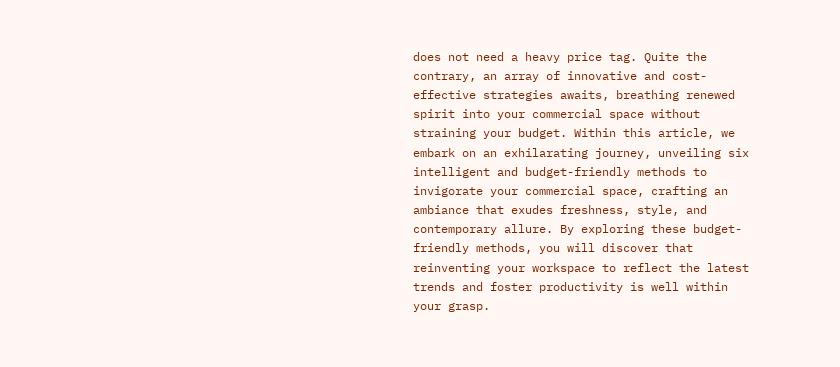does not need a heavy price tag. Quite the contrary, an array of innovative and cost-effective strategies awaits, breathing renewed spirit into your commercial space without straining your budget. Within this article, we embark on an exhilarating journey, unveiling six intelligent and budget-friendly methods to invigorate your commercial space, crafting an ambiance that exudes freshness, style, and contemporary allure. By exploring these budget-friendly methods, you will discover that reinventing your workspace to reflect the latest trends and foster productivity is well within your grasp.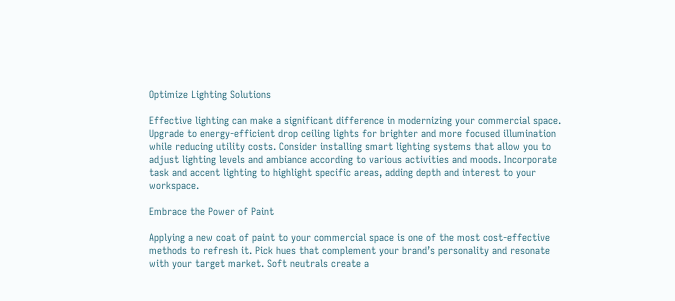Optimize Lighting Solutions

Effective lighting can make a significant difference in modernizing your commercial space. Upgrade to energy-efficient drop ceiling lights for brighter and more focused illumination while reducing utility costs. Consider installing smart lighting systems that allow you to adjust lighting levels and ambiance according to various activities and moods. Incorporate task and accent lighting to highlight specific areas, adding depth and interest to your workspace.

Embrace the Power of Paint

Applying a new coat of paint to your commercial space is one of the most cost-effective methods to refresh it. Pick hues that complement your brand’s personality and resonate with your target market. Soft neutrals create a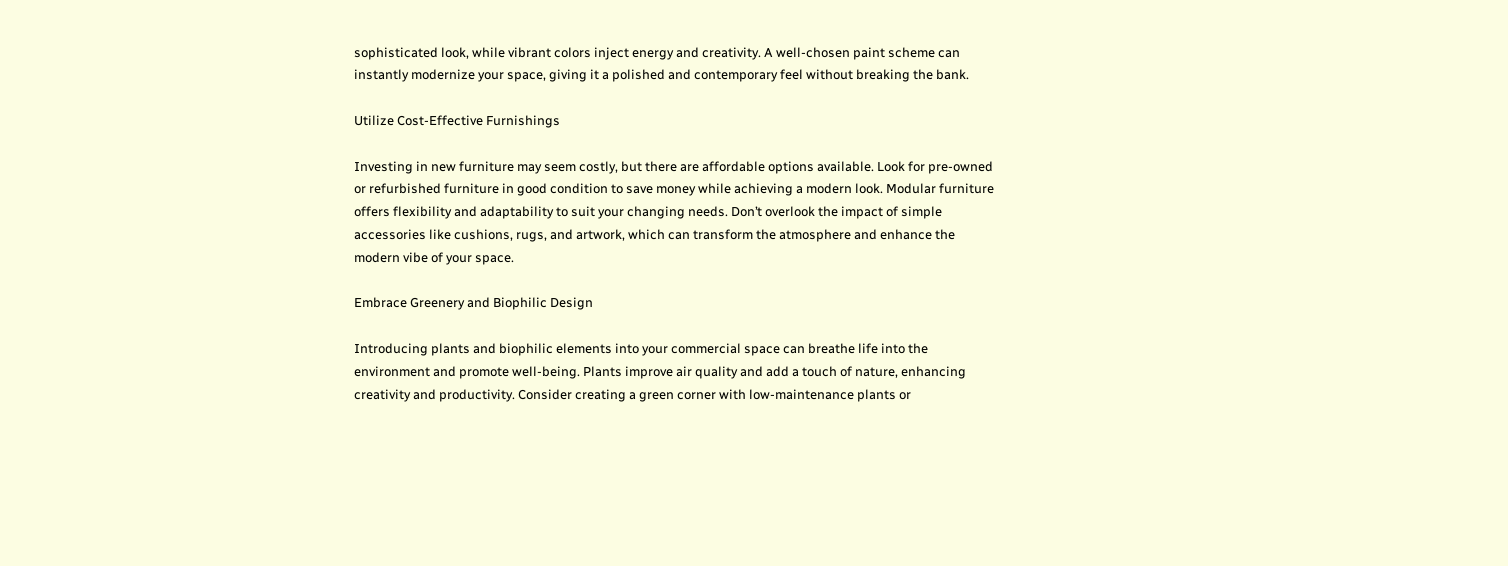sophisticated look, while vibrant colors inject energy and creativity. A well-chosen paint scheme can instantly modernize your space, giving it a polished and contemporary feel without breaking the bank.

Utilize Cost-Effective Furnishings

Investing in new furniture may seem costly, but there are affordable options available. Look for pre-owned or refurbished furniture in good condition to save money while achieving a modern look. Modular furniture offers flexibility and adaptability to suit your changing needs. Don’t overlook the impact of simple accessories like cushions, rugs, and artwork, which can transform the atmosphere and enhance the modern vibe of your space.

Embrace Greenery and Biophilic Design

Introducing plants and biophilic elements into your commercial space can breathe life into the environment and promote well-being. Plants improve air quality and add a touch of nature, enhancing creativity and productivity. Consider creating a green corner with low-maintenance plants or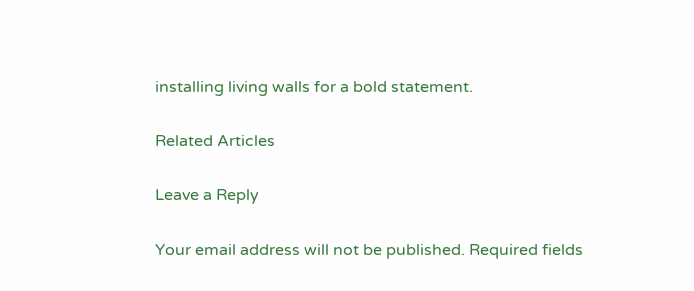installing living walls for a bold statement.

Related Articles

Leave a Reply

Your email address will not be published. Required fields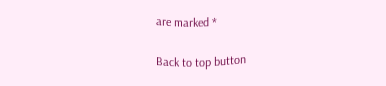are marked *

Back to top button